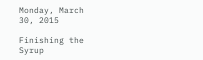Monday, March 30, 2015

Finishing the Syrup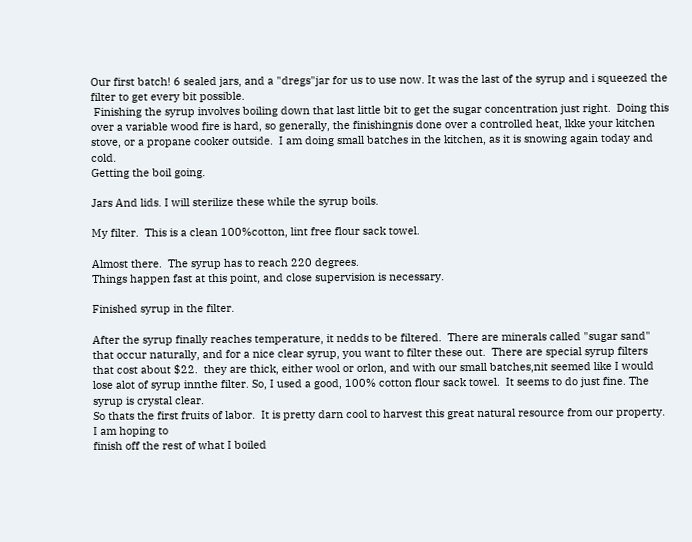Our first batch! 6 sealed jars, and a "dregs"jar for us to use now. It was the last of the syrup and i squeezed the filter to get every bit possible.
 Finishing the syrup involves boiling down that last little bit to get the sugar concentration just right.  Doing this over a variable wood fire is hard, so generally, the finishingnis done over a controlled heat, lkke your kitchen stove, or a propane cooker outside.  I am doing small batches in the kitchen, as it is snowing again today and cold.
Getting the boil going.

Jars And lids. I will sterilize these while the syrup boils.

My filter.  This is a clean 100%cotton, lint free flour sack towel.

Almost there.  The syrup has to reach 220 degrees.
Things happen fast at this point, and close supervision is necessary.

Finished syrup in the filter.

After the syrup finally reaches temperature, it nedds to be filtered.  There are minerals called "sugar sand" that occur naturally, and for a nice clear syrup, you want to filter these out.  There are special syrup filters that cost about $22.  they are thick, either wool or orlon, and with our small batches,nit seemed like I would lose alot of syrup innthe filter. So, I used a good, 100% cotton flour sack towel.  It seems to do just fine. The syrup is crystal clear.
So thats the first fruits of labor.  It is pretty darn cool to harvest this great natural resource from our property. I am hoping to
finish off the rest of what I boiled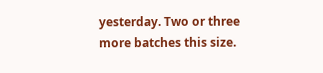yesterday. Two or three more batches this size.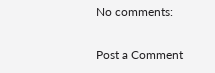No comments:

Post a Comment